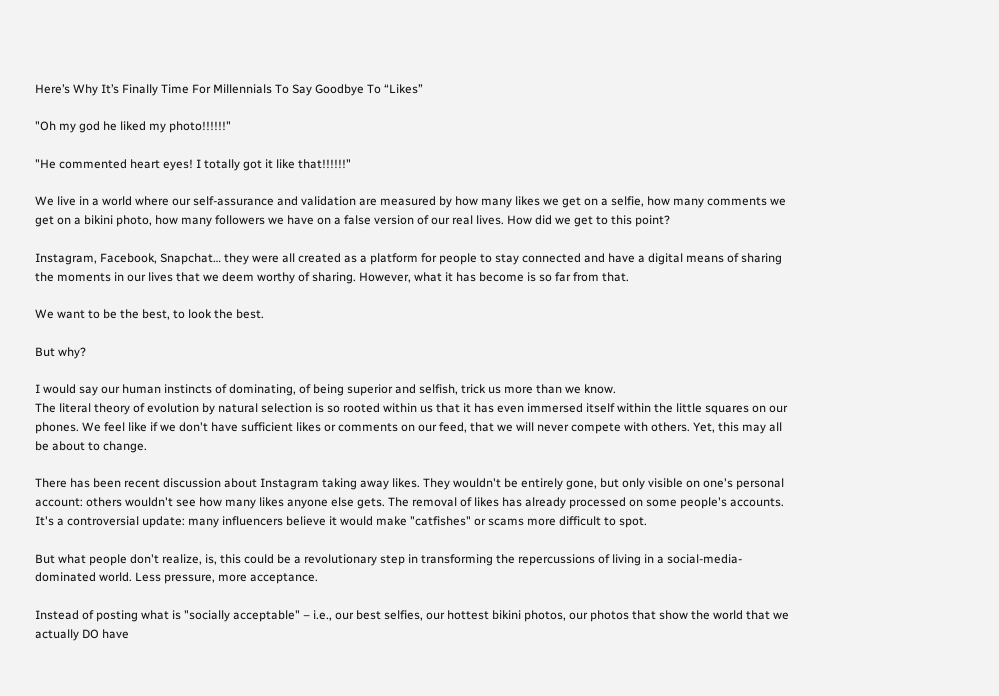Here’s Why It’s Finally Time For Millennials To Say Goodbye To “Likes”

"Oh my god he liked my photo!!!!!!"

"He commented heart eyes! I totally got it like that!!!!!!"

We live in a world where our self-assurance and validation are measured by how many likes we get on a selfie, how many comments we get on a bikini photo, how many followers we have on a false version of our real lives. How did we get to this point?

Instagram, Facebook, Snapchat… they were all created as a platform for people to stay connected and have a digital means of sharing the moments in our lives that we deem worthy of sharing. However, what it has become is so far from that.

We want to be the best, to look the best.

But why?

I would say our human instincts of dominating, of being superior and selfish, trick us more than we know.
The literal theory of evolution by natural selection is so rooted within us that it has even immersed itself within the little squares on our phones. We feel like if we don't have sufficient likes or comments on our feed, that we will never compete with others. Yet, this may all be about to change.

There has been recent discussion about Instagram taking away likes. They wouldn't be entirely gone, but only visible on one's personal account: others wouldn't see how many likes anyone else gets. The removal of likes has already processed on some people's accounts. It's a controversial update: many influencers believe it would make "catfishes" or scams more difficult to spot.

But what people don't realize, is, this could be a revolutionary step in transforming the repercussions of living in a social-media-dominated world. Less pressure, more acceptance.

Instead of posting what is "socially acceptable" – i.e., our best selfies, our hottest bikini photos, our photos that show the world that we actually DO have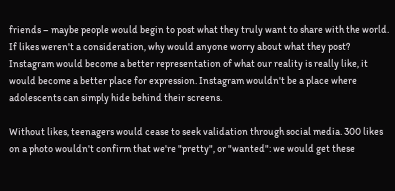friends – maybe people would begin to post what they truly want to share with the world. If likes weren't a consideration, why would anyone worry about what they post? Instagram would become a better representation of what our reality is really like, it would become a better place for expression. Instagram wouldn't be a place where adolescents can simply hide behind their screens.

Without likes, teenagers would cease to seek validation through social media. 300 likes on a photo wouldn't confirm that we're "pretty", or "wanted": we would get these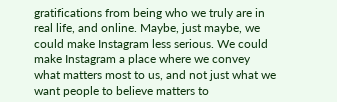gratifications from being who we truly are in real life, and online. Maybe, just maybe, we could make Instagram less serious. We could make Instagram a place where we convey what matters most to us, and not just what we want people to believe matters to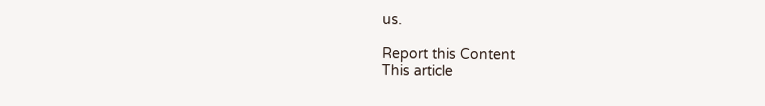us.

Report this Content
This article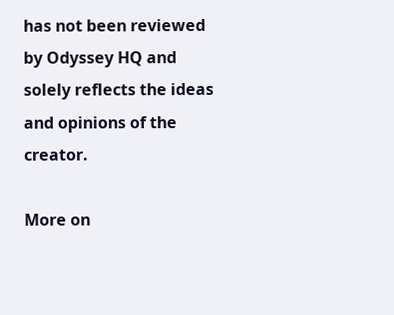has not been reviewed by Odyssey HQ and solely reflects the ideas and opinions of the creator.

More on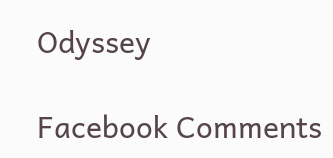Odyssey

Facebook Comments